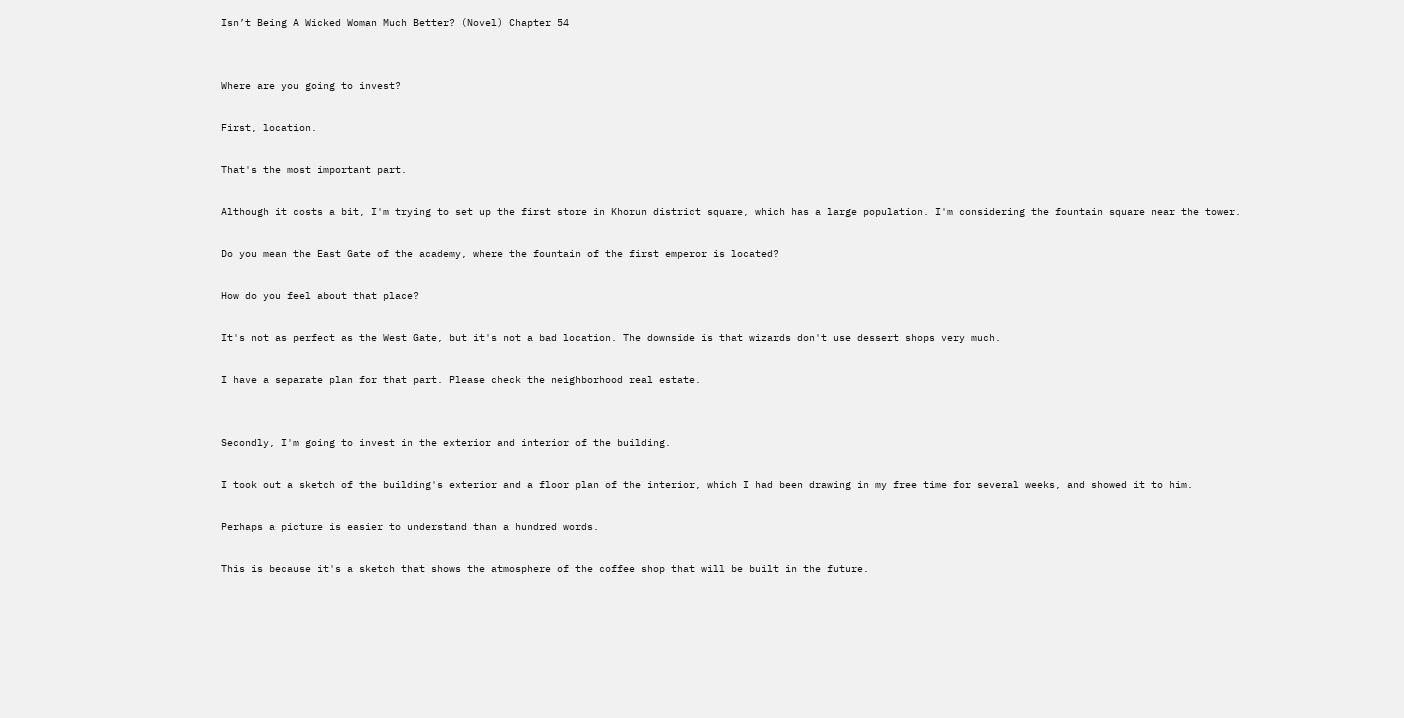Isn’t Being A Wicked Woman Much Better? (Novel) Chapter 54


Where are you going to invest?

First, location.

That's the most important part.

Although it costs a bit, I'm trying to set up the first store in Khorun district square, which has a large population. I'm considering the fountain square near the tower.

Do you mean the East Gate of the academy, where the fountain of the first emperor is located?

How do you feel about that place?

It's not as perfect as the West Gate, but it's not a bad location. The downside is that wizards don't use dessert shops very much.

I have a separate plan for that part. Please check the neighborhood real estate.


Secondly, I'm going to invest in the exterior and interior of the building.

I took out a sketch of the building's exterior and a floor plan of the interior, which I had been drawing in my free time for several weeks, and showed it to him.

Perhaps a picture is easier to understand than a hundred words.

This is because it's a sketch that shows the atmosphere of the coffee shop that will be built in the future.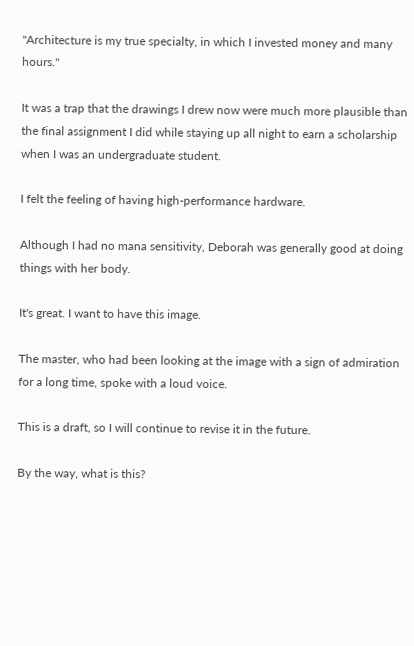"Architecture is my true specialty, in which I invested money and many hours."

It was a trap that the drawings I drew now were much more plausible than the final assignment I did while staying up all night to earn a scholarship when I was an undergraduate student.

I felt the feeling of having high-performance hardware.

Although I had no mana sensitivity, Deborah was generally good at doing things with her body.

It's great. I want to have this image.

The master, who had been looking at the image with a sign of admiration for a long time, spoke with a loud voice.

This is a draft, so I will continue to revise it in the future.

By the way, what is this?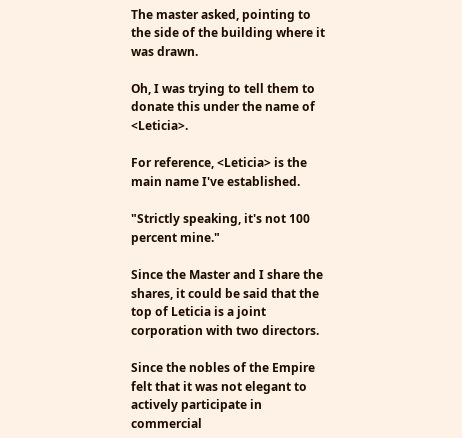The master asked, pointing to the side of the building where it was drawn.

Oh, I was trying to tell them to donate this under the name of <Leticia>.

For reference, <Leticia> is the main name I've established.

"Strictly speaking, it's not 100 percent mine."

Since the Master and I share the shares, it could be said that the top of Leticia is a joint corporation with two directors.

Since the nobles of the Empire felt that it was not elegant to actively participate in commercial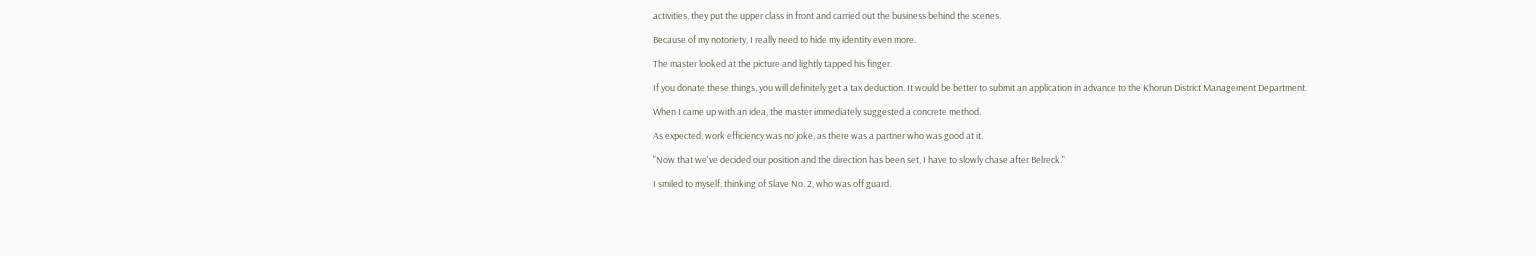activities, they put the upper class in front and carried out the business behind the scenes.

Because of my notoriety, I really need to hide my identity even more.

The master looked at the picture and lightly tapped his finger.

If you donate these things, you will definitely get a tax deduction. It would be better to submit an application in advance to the Khorun District Management Department.

When I came up with an idea, the master immediately suggested a concrete method.

As expected, work efficiency was no joke, as there was a partner who was good at it.

"Now that we've decided our position and the direction has been set, I have to slowly chase after Belreck."

I smiled to myself, thinking of Slave No. 2, who was off guard.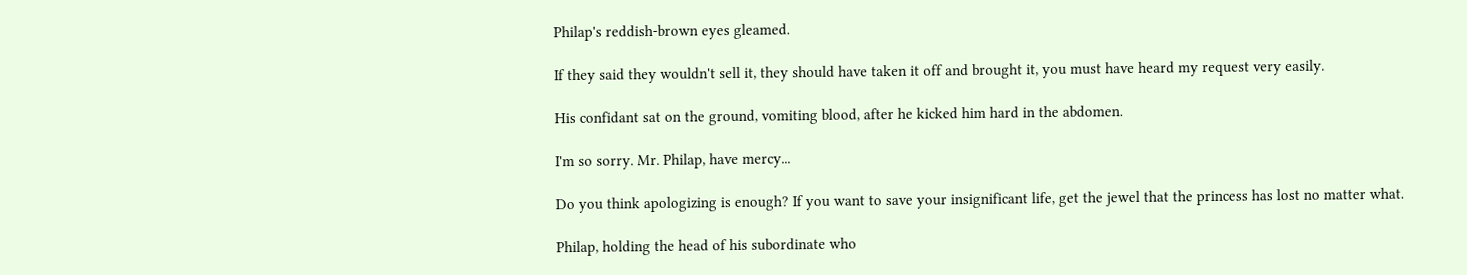Philap's reddish-brown eyes gleamed.

If they said they wouldn't sell it, they should have taken it off and brought it, you must have heard my request very easily.

His confidant sat on the ground, vomiting blood, after he kicked him hard in the abdomen.

I'm so sorry. Mr. Philap, have mercy...

Do you think apologizing is enough? If you want to save your insignificant life, get the jewel that the princess has lost no matter what.

Philap, holding the head of his subordinate who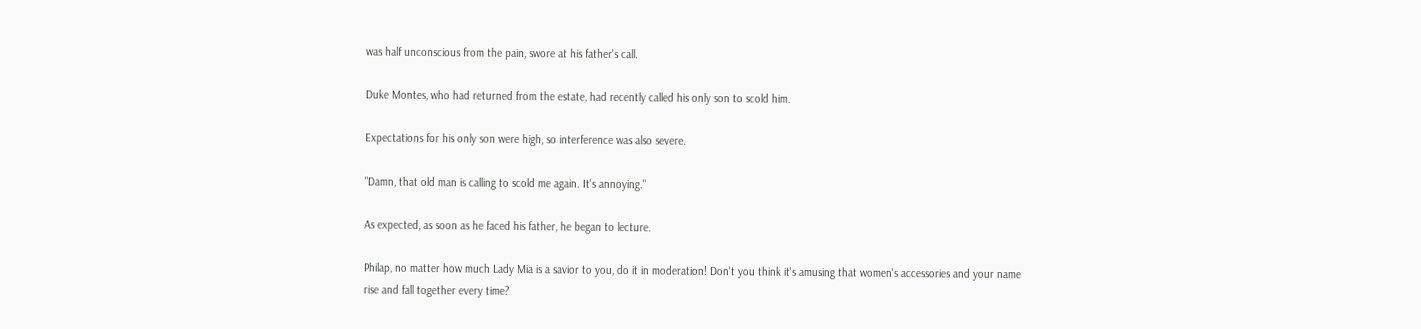was half unconscious from the pain, swore at his father's call.

Duke Montes, who had returned from the estate, had recently called his only son to scold him.

Expectations for his only son were high, so interference was also severe.

"Damn, that old man is calling to scold me again. It's annoying."

As expected, as soon as he faced his father, he began to lecture.

Philap, no matter how much Lady Mia is a savior to you, do it in moderation! Don't you think it's amusing that women's accessories and your name rise and fall together every time?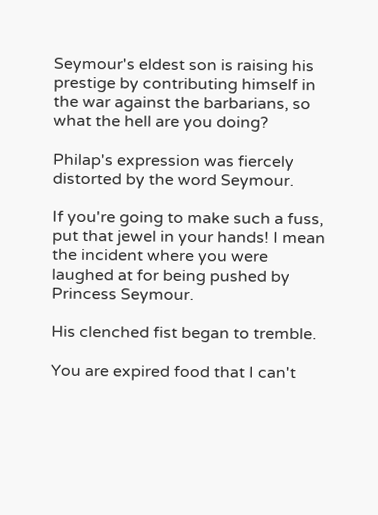Seymour's eldest son is raising his prestige by contributing himself in the war against the barbarians, so what the hell are you doing?

Philap's expression was fiercely distorted by the word Seymour.

If you're going to make such a fuss, put that jewel in your hands! I mean the incident where you were laughed at for being pushed by Princess Seymour.

His clenched fist began to tremble.

You are expired food that I can't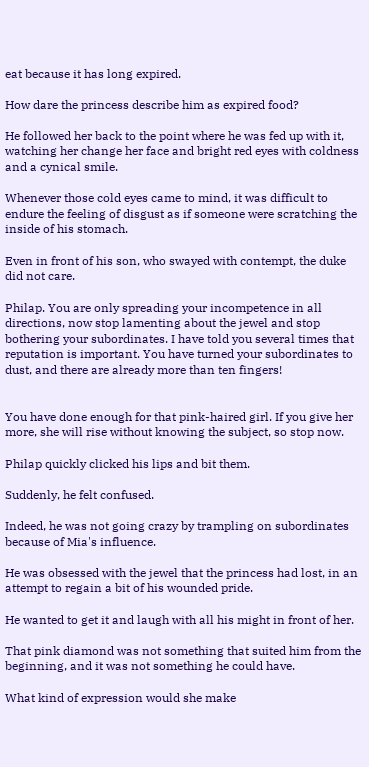eat because it has long expired.

How dare the princess describe him as expired food?

He followed her back to the point where he was fed up with it, watching her change her face and bright red eyes with coldness and a cynical smile.

Whenever those cold eyes came to mind, it was difficult to endure the feeling of disgust as if someone were scratching the inside of his stomach.

Even in front of his son, who swayed with contempt, the duke did not care.

Philap. You are only spreading your incompetence in all directions, now stop lamenting about the jewel and stop bothering your subordinates. I have told you several times that reputation is important. You have turned your subordinates to dust, and there are already more than ten fingers!


You have done enough for that pink-haired girl. If you give her more, she will rise without knowing the subject, so stop now.

Philap quickly clicked his lips and bit them.

Suddenly, he felt confused.

Indeed, he was not going crazy by trampling on subordinates because of Mia's influence.

He was obsessed with the jewel that the princess had lost, in an attempt to regain a bit of his wounded pride.

He wanted to get it and laugh with all his might in front of her.

That pink diamond was not something that suited him from the beginning, and it was not something he could have.

What kind of expression would she make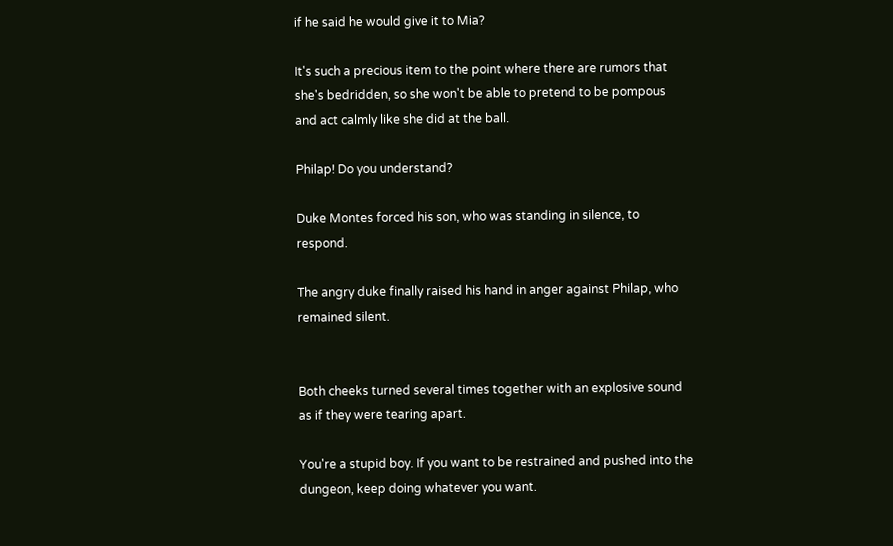if he said he would give it to Mia?

It's such a precious item to the point where there are rumors that she's bedridden, so she won't be able to pretend to be pompous and act calmly like she did at the ball.

Philap! Do you understand?

Duke Montes forced his son, who was standing in silence, to respond.

The angry duke finally raised his hand in anger against Philap, who remained silent.


Both cheeks turned several times together with an explosive sound as if they were tearing apart.

You're a stupid boy. If you want to be restrained and pushed into the dungeon, keep doing whatever you want.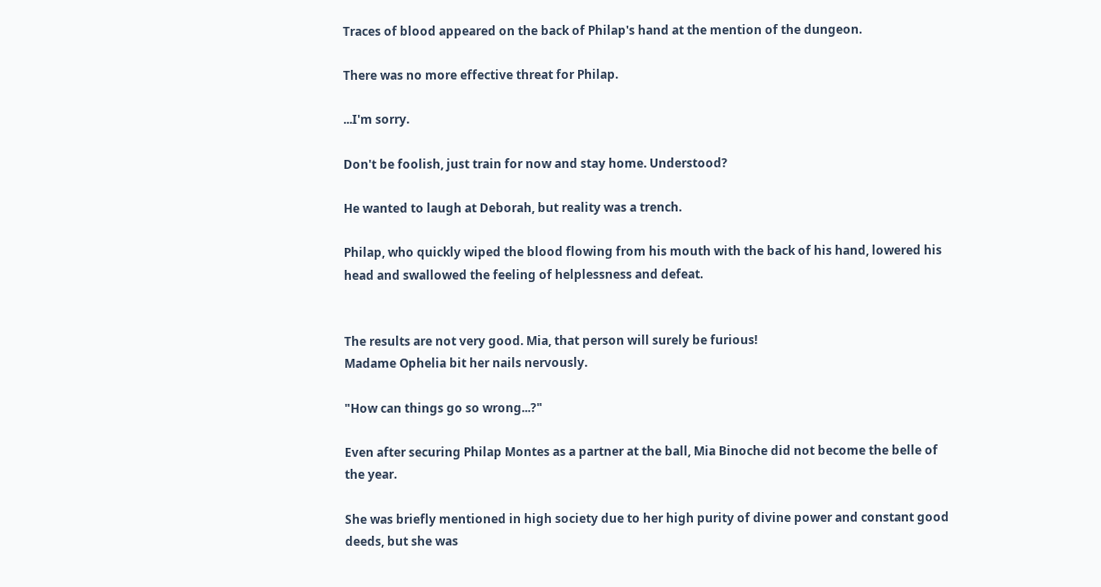Traces of blood appeared on the back of Philap's hand at the mention of the dungeon.

There was no more effective threat for Philap.

...I'm sorry.

Don't be foolish, just train for now and stay home. Understood?

He wanted to laugh at Deborah, but reality was a trench.

Philap, who quickly wiped the blood flowing from his mouth with the back of his hand, lowered his head and swallowed the feeling of helplessness and defeat.


The results are not very good. Mia, that person will surely be furious!
Madame Ophelia bit her nails nervously.

"How can things go so wrong...?"

Even after securing Philap Montes as a partner at the ball, Mia Binoche did not become the belle of the year.

She was briefly mentioned in high society due to her high purity of divine power and constant good deeds, but she was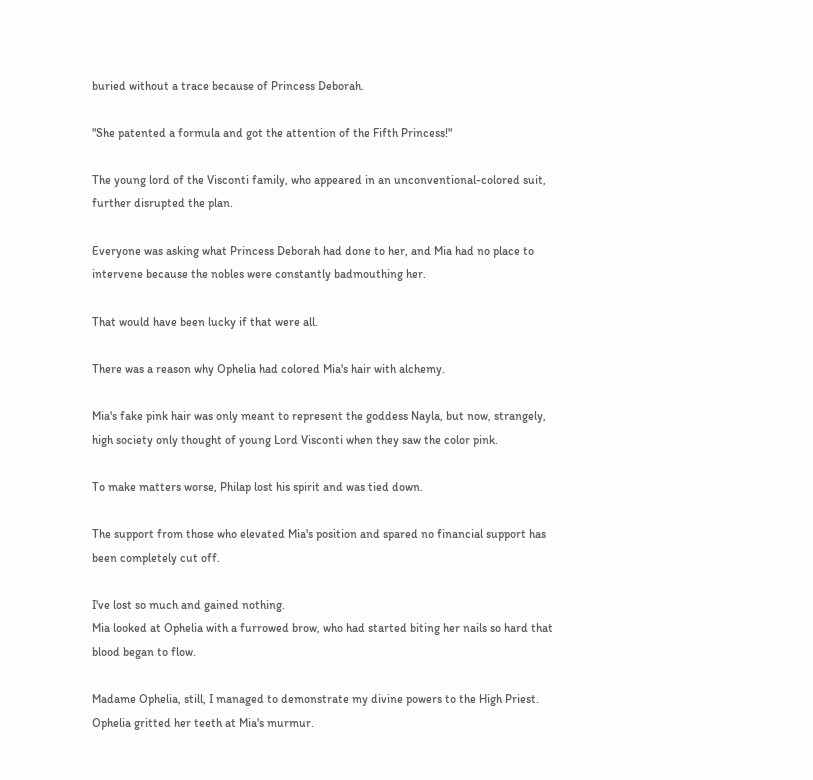buried without a trace because of Princess Deborah.

"She patented a formula and got the attention of the Fifth Princess!"

The young lord of the Visconti family, who appeared in an unconventional-colored suit, further disrupted the plan.

Everyone was asking what Princess Deborah had done to her, and Mia had no place to intervene because the nobles were constantly badmouthing her.

That would have been lucky if that were all.

There was a reason why Ophelia had colored Mia's hair with alchemy.

Mia's fake pink hair was only meant to represent the goddess Nayla, but now, strangely, high society only thought of young Lord Visconti when they saw the color pink.

To make matters worse, Philap lost his spirit and was tied down.

The support from those who elevated Mia's position and spared no financial support has been completely cut off.

I've lost so much and gained nothing.
Mia looked at Ophelia with a furrowed brow, who had started biting her nails so hard that blood began to flow.

Madame Ophelia, still, I managed to demonstrate my divine powers to the High Priest.
Ophelia gritted her teeth at Mia's murmur.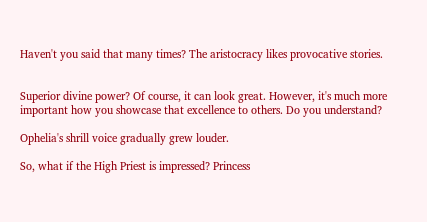Haven't you said that many times? The aristocracy likes provocative stories.


Superior divine power? Of course, it can look great. However, it's much more important how you showcase that excellence to others. Do you understand?

Ophelia's shrill voice gradually grew louder.

So, what if the High Priest is impressed? Princess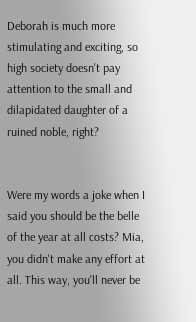Deborah is much more stimulating and exciting, so high society doesn't pay attention to the small and dilapidated daughter of a ruined noble, right?


Were my words a joke when I said you should be the belle of the year at all costs? Mia, you didn't make any effort at all. This way, you'll never be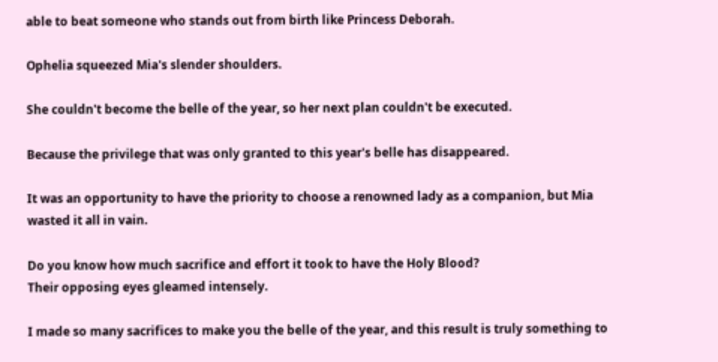able to beat someone who stands out from birth like Princess Deborah.

Ophelia squeezed Mia's slender shoulders.

She couldn't become the belle of the year, so her next plan couldn't be executed.

Because the privilege that was only granted to this year's belle has disappeared.

It was an opportunity to have the priority to choose a renowned lady as a companion, but Mia wasted it all in vain.

Do you know how much sacrifice and effort it took to have the Holy Blood?
Their opposing eyes gleamed intensely.

I made so many sacrifices to make you the belle of the year, and this result is truly something to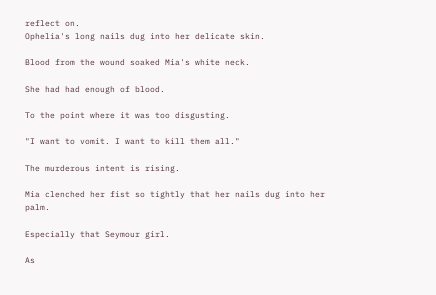reflect on.
Ophelia's long nails dug into her delicate skin.

Blood from the wound soaked Mia's white neck.

She had had enough of blood.

To the point where it was too disgusting.

"I want to vomit. I want to kill them all."

The murderous intent is rising.

Mia clenched her fist so tightly that her nails dug into her palm.

Especially that Seymour girl.

As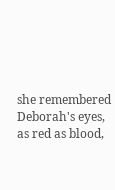she remembered Deborah's eyes, as red as blood,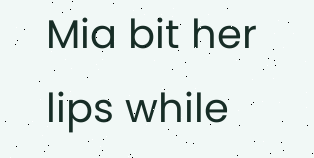Mia bit her lips while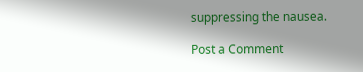suppressing the nausea.

Post a Comment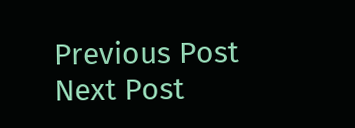Previous Post Next Post